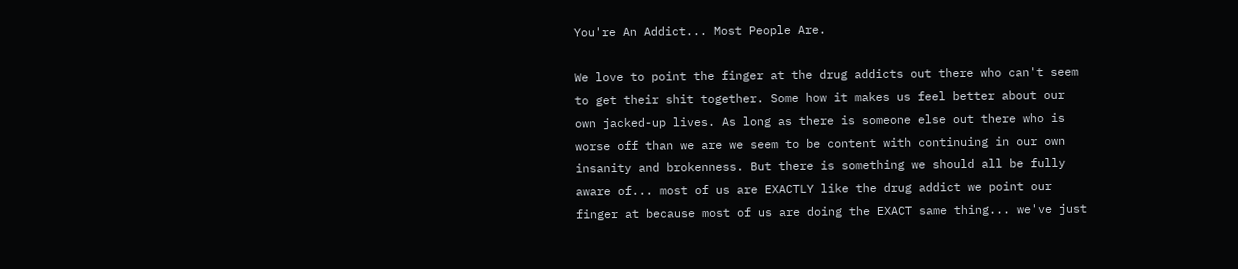You're An Addict... Most People Are.

We love to point the finger at the drug addicts out there who can't seem to get their shit together. Some how it makes us feel better about our own jacked-up lives. As long as there is someone else out there who is worse off than we are we seem to be content with continuing in our own insanity and brokenness. But there is something we should all be fully aware of... most of us are EXACTLY like the drug addict we point our finger at because most of us are doing the EXACT same thing... we've just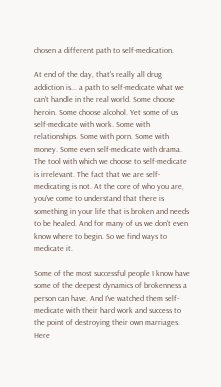chosen a different path to self-medication.

At end of the day, that's really all drug addiction is... a path to self-medicate what we can't handle in the real world. Some choose heroin. Some choose alcohol. Yet some of us self-medicate with work. Some with relationships. Some with porn. Some with money. Some even self-medicate with drama. The tool with which we choose to self-medicate is irrelevant. The fact that we are self-medicating is not. At the core of who you are, you've come to understand that there is something in your life that is broken and needs to be healed. And for many of us we don't even know where to begin. So we find ways to medicate it.

Some of the most successful people I know have some of the deepest dynamics of brokenness a person can have. And I've watched them self-medicate with their hard work and success to the point of destroying their own marriages. Here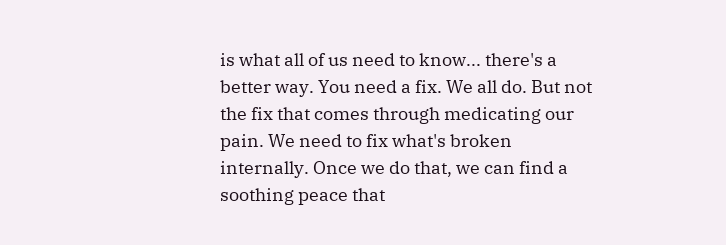is what all of us need to know... there's a better way. You need a fix. We all do. But not the fix that comes through medicating our pain. We need to fix what's broken internally. Once we do that, we can find a soothing peace that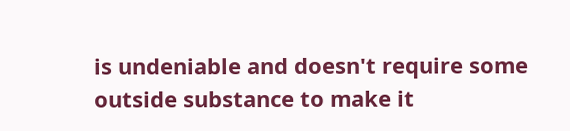is undeniable and doesn't require some outside substance to make it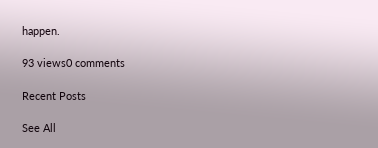happen.

93 views0 comments

Recent Posts

See All